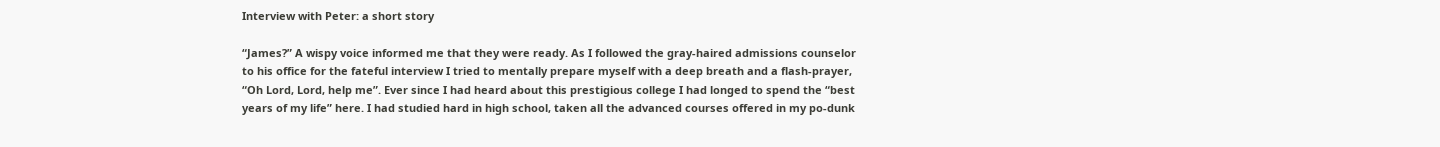Interview with Peter: a short story

“James?” A wispy voice informed me that they were ready. As I followed the gray-haired admissions counselor to his office for the fateful interview I tried to mentally prepare myself with a deep breath and a flash-prayer, “Oh Lord, Lord, help me”. Ever since I had heard about this prestigious college I had longed to spend the “best years of my life” here. I had studied hard in high school, taken all the advanced courses offered in my po-dunk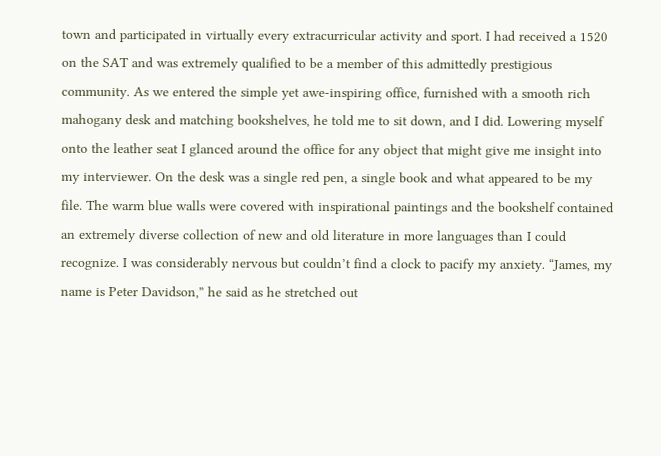town and participated in virtually every extracurricular activity and sport. I had received a 1520 on the SAT and was extremely qualified to be a member of this admittedly prestigious community. As we entered the simple yet awe-inspiring office, furnished with a smooth rich mahogany desk and matching bookshelves, he told me to sit down, and I did. Lowering myself onto the leather seat I glanced around the office for any object that might give me insight into my interviewer. On the desk was a single red pen, a single book and what appeared to be my file. The warm blue walls were covered with inspirational paintings and the bookshelf contained an extremely diverse collection of new and old literature in more languages than I could recognize. I was considerably nervous but couldn’t find a clock to pacify my anxiety. “James, my name is Peter Davidson,” he said as he stretched out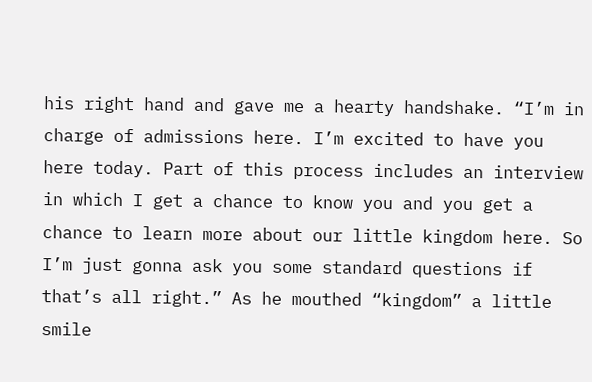his right hand and gave me a hearty handshake. “I’m in charge of admissions here. I’m excited to have you here today. Part of this process includes an interview in which I get a chance to know you and you get a chance to learn more about our little kingdom here. So I’m just gonna ask you some standard questions if that’s all right.” As he mouthed “kingdom” a little smile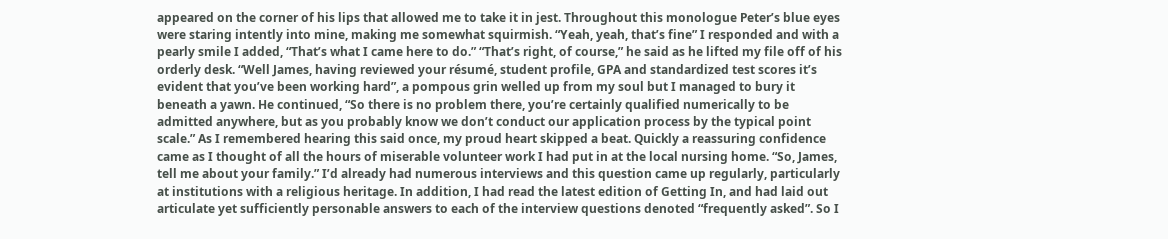appeared on the corner of his lips that allowed me to take it in jest. Throughout this monologue Peter’s blue eyes were staring intently into mine, making me somewhat squirmish. “Yeah, yeah, that’s fine” I responded and with a pearly smile I added, “That’s what I came here to do.” “That’s right, of course,” he said as he lifted my file off of his orderly desk. “Well James, having reviewed your résumé, student profile, GPA and standardized test scores it’s evident that you’ve been working hard”, a pompous grin welled up from my soul but I managed to bury it beneath a yawn. He continued, “So there is no problem there, you’re certainly qualified numerically to be admitted anywhere, but as you probably know we don’t conduct our application process by the typical point scale.” As I remembered hearing this said once, my proud heart skipped a beat. Quickly a reassuring confidence came as I thought of all the hours of miserable volunteer work I had put in at the local nursing home. “So, James, tell me about your family.” I’d already had numerous interviews and this question came up regularly, particularly at institutions with a religious heritage. In addition, I had read the latest edition of Getting In, and had laid out articulate yet sufficiently personable answers to each of the interview questions denoted “frequently asked”. So I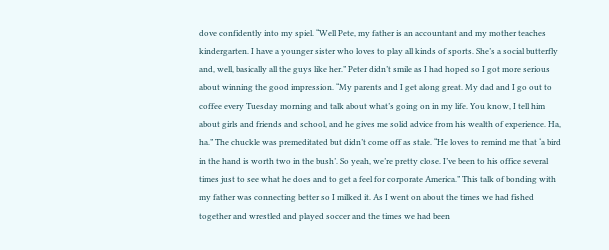dove confidently into my spiel. “Well Pete, my father is an accountant and my mother teaches kindergarten. I have a younger sister who loves to play all kinds of sports. She’s a social butterfly and, well, basically all the guys like her.” Peter didn’t smile as I had hoped so I got more serious about winning the good impression. “My parents and I get along great. My dad and I go out to coffee every Tuesday morning and talk about what’s going on in my life. You know, I tell him about girls and friends and school, and he gives me solid advice from his wealth of experience. Ha, ha.” The chuckle was premeditated but didn’t come off as stale. “He loves to remind me that ‘a bird in the hand is worth two in the bush’. So yeah, we’re pretty close. I’ve been to his office several times just to see what he does and to get a feel for corporate America.” This talk of bonding with my father was connecting better so I milked it. As I went on about the times we had fished together and wrestled and played soccer and the times we had been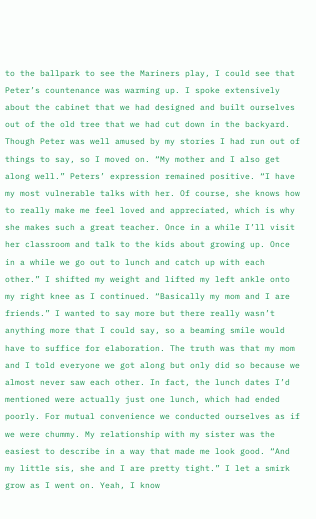to the ballpark to see the Mariners play, I could see that Peter’s countenance was warming up. I spoke extensively about the cabinet that we had designed and built ourselves out of the old tree that we had cut down in the backyard. Though Peter was well amused by my stories I had run out of things to say, so I moved on. “My mother and I also get along well.” Peters’ expression remained positive. “I have my most vulnerable talks with her. Of course, she knows how to really make me feel loved and appreciated, which is why she makes such a great teacher. Once in a while I’ll visit her classroom and talk to the kids about growing up. Once in a while we go out to lunch and catch up with each other.” I shifted my weight and lifted my left ankle onto my right knee as I continued. “Basically my mom and I are friends.” I wanted to say more but there really wasn’t anything more that I could say, so a beaming smile would have to suffice for elaboration. The truth was that my mom and I told everyone we got along but only did so because we almost never saw each other. In fact, the lunch dates I’d mentioned were actually just one lunch, which had ended poorly. For mutual convenience we conducted ourselves as if we were chummy. My relationship with my sister was the easiest to describe in a way that made me look good. “And my little sis, she and I are pretty tight.” I let a smirk grow as I went on. Yeah, I know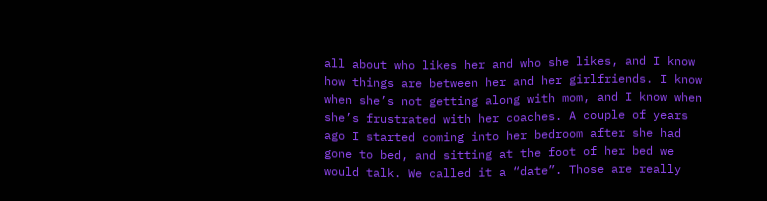all about who likes her and who she likes, and I know how things are between her and her girlfriends. I know when she’s not getting along with mom, and I know when she’s frustrated with her coaches. A couple of years ago I started coming into her bedroom after she had gone to bed, and sitting at the foot of her bed we would talk. We called it a “date”. Those are really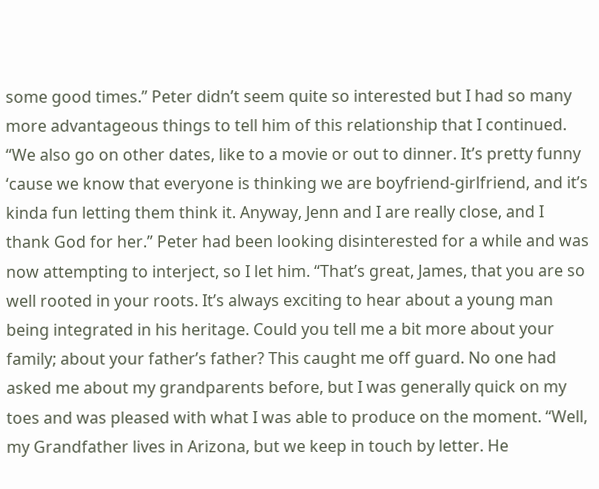some good times.” Peter didn’t seem quite so interested but I had so many more advantageous things to tell him of this relationship that I continued. “We also go on other dates, like to a movie or out to dinner. It’s pretty funny ‘cause we know that everyone is thinking we are boyfriend-girlfriend, and it’s kinda fun letting them think it. Anyway, Jenn and I are really close, and I thank God for her.” Peter had been looking disinterested for a while and was now attempting to interject, so I let him. “That’s great, James, that you are so well rooted in your roots. It’s always exciting to hear about a young man being integrated in his heritage. Could you tell me a bit more about your family; about your father’s father? This caught me off guard. No one had asked me about my grandparents before, but I was generally quick on my toes and was pleased with what I was able to produce on the moment. “Well, my Grandfather lives in Arizona, but we keep in touch by letter. He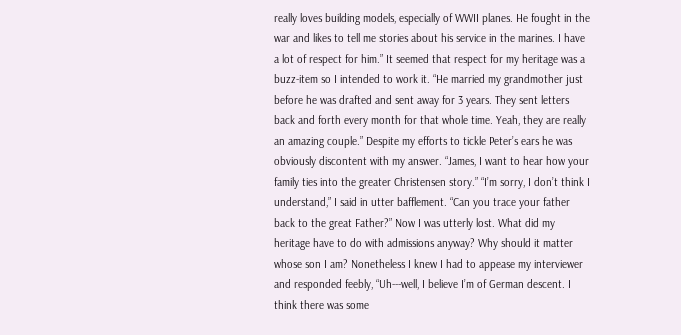really loves building models, especially of WWII planes. He fought in the war and likes to tell me stories about his service in the marines. I have a lot of respect for him.” It seemed that respect for my heritage was a buzz-item so I intended to work it. “He married my grandmother just before he was drafted and sent away for 3 years. They sent letters back and forth every month for that whole time. Yeah, they are really an amazing couple.” Despite my efforts to tickle Peter’s ears he was obviously discontent with my answer. “James, I want to hear how your family ties into the greater Christensen story.” “I’m sorry, I don’t think I understand,” I said in utter bafflement. “Can you trace your father back to the great Father?” Now I was utterly lost. What did my heritage have to do with admissions anyway? Why should it matter whose son I am? Nonetheless I knew I had to appease my interviewer and responded feebly, “Uh---well, I believe I’m of German descent. I think there was some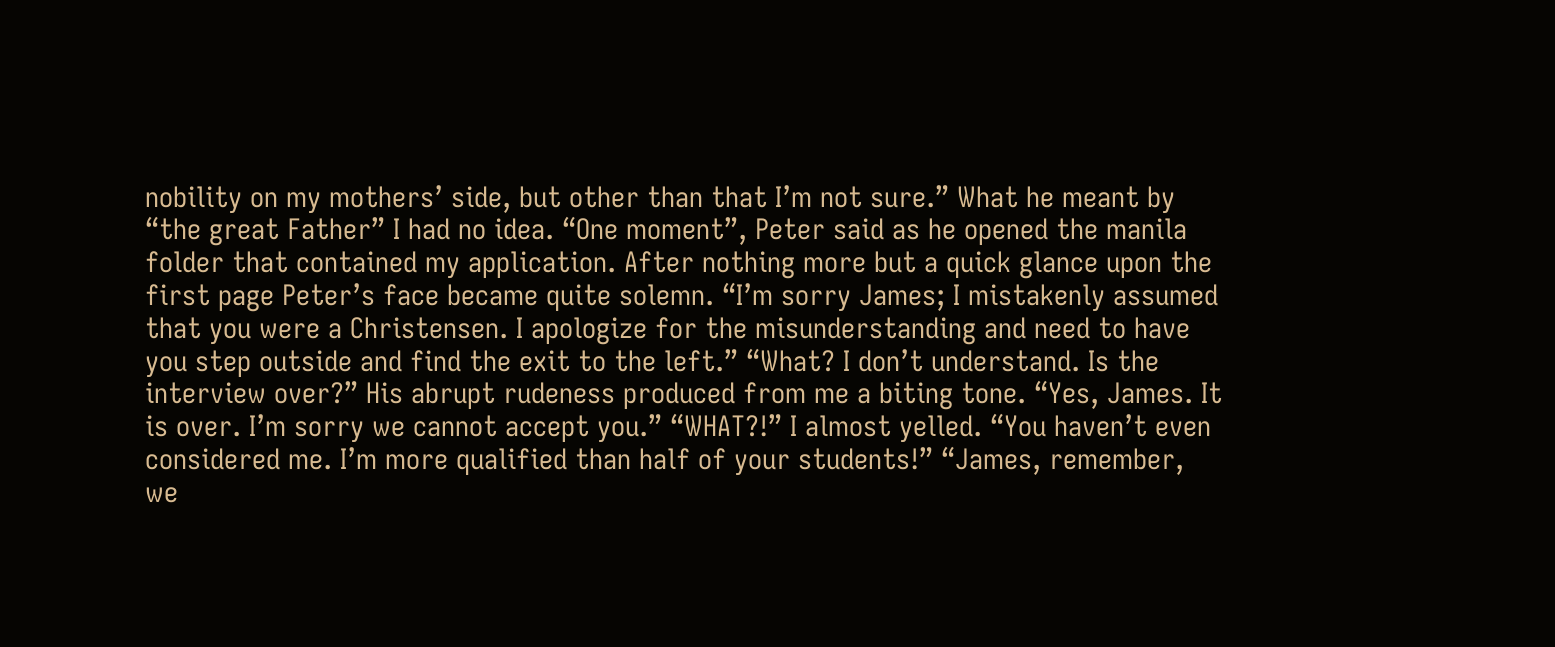nobility on my mothers’ side, but other than that I’m not sure.” What he meant by “the great Father” I had no idea. “One moment”, Peter said as he opened the manila folder that contained my application. After nothing more but a quick glance upon the first page Peter’s face became quite solemn. “I’m sorry James; I mistakenly assumed that you were a Christensen. I apologize for the misunderstanding and need to have you step outside and find the exit to the left.” “What? I don’t understand. Is the interview over?” His abrupt rudeness produced from me a biting tone. “Yes, James. It is over. I’m sorry we cannot accept you.” “WHAT?!” I almost yelled. “You haven’t even considered me. I’m more qualified than half of your students!” “James, remember, we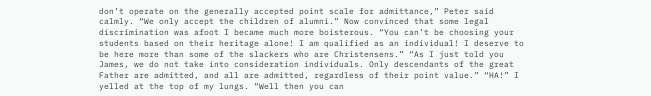don’t operate on the generally accepted point scale for admittance,” Peter said calmly. “We only accept the children of alumni.” Now convinced that some legal discrimination was afoot I became much more boisterous. “You can’t be choosing your students based on their heritage alone! I am qualified as an individual! I deserve to be here more than some of the slackers who are Christensens.” “As I just told you James, we do not take into consideration individuals. Only descendants of the great Father are admitted, and all are admitted, regardless of their point value.” “HA!” I yelled at the top of my lungs. “Well then you can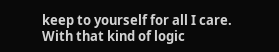keep to yourself for all I care. With that kind of logic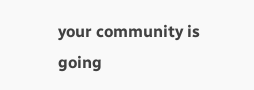your community is going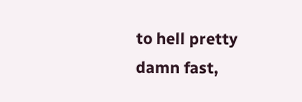to hell pretty damn fast,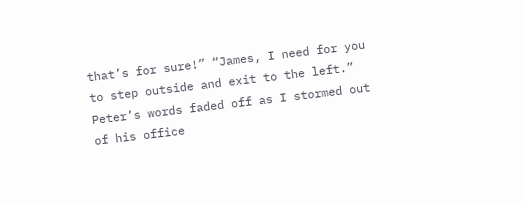that’s for sure!” “James, I need for you to step outside and exit to the left.” Peter’s words faded off as I stormed out of his office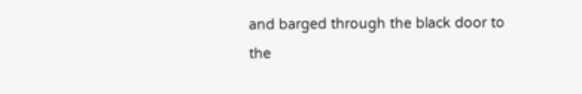and barged through the black door to the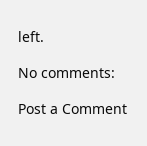left.

No comments:

Post a Comment